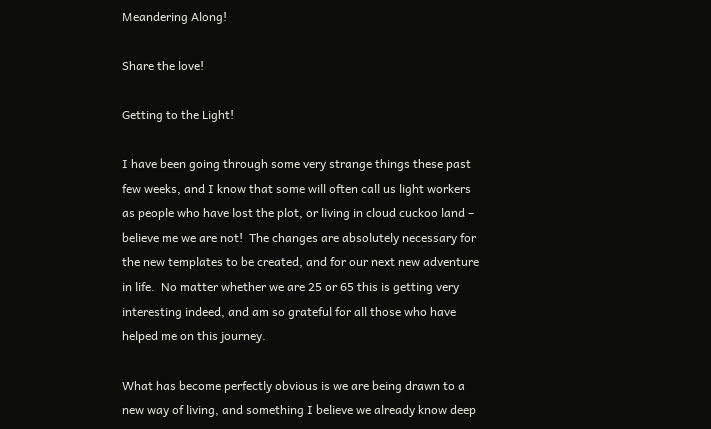Meandering Along!

Share the love!

Getting to the Light!

I have been going through some very strange things these past few weeks, and I know that some will often call us light workers as people who have lost the plot, or living in cloud cuckoo land – believe me we are not!  The changes are absolutely necessary for the new templates to be created, and for our next new adventure in life.  No matter whether we are 25 or 65 this is getting very interesting indeed, and am so grateful for all those who have helped me on this journey.

What has become perfectly obvious is we are being drawn to a new way of living, and something I believe we already know deep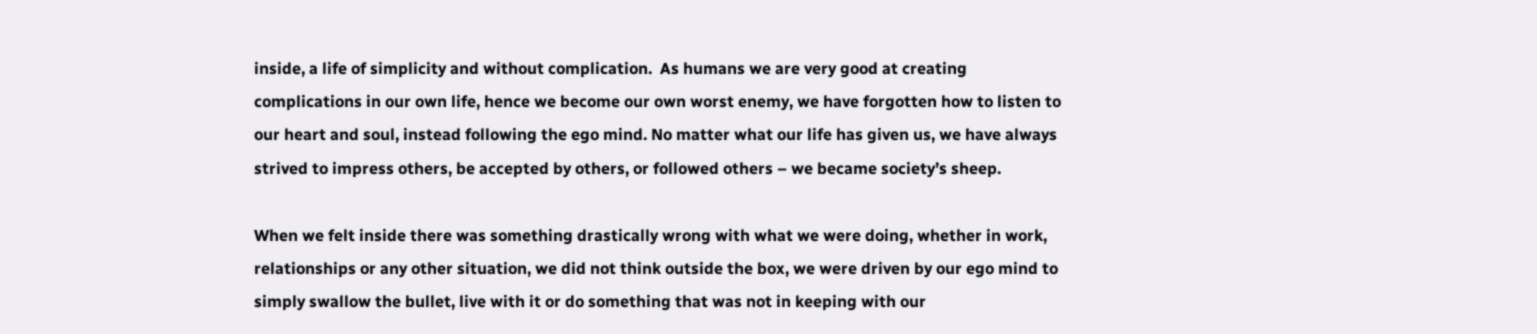inside, a life of simplicity and without complication.  As humans we are very good at creating complications in our own life, hence we become our own worst enemy, we have forgotten how to listen to our heart and soul, instead following the ego mind. No matter what our life has given us, we have always strived to impress others, be accepted by others, or followed others – we became society’s sheep.

When we felt inside there was something drastically wrong with what we were doing, whether in work, relationships or any other situation, we did not think outside the box, we were driven by our ego mind to simply swallow the bullet, live with it or do something that was not in keeping with our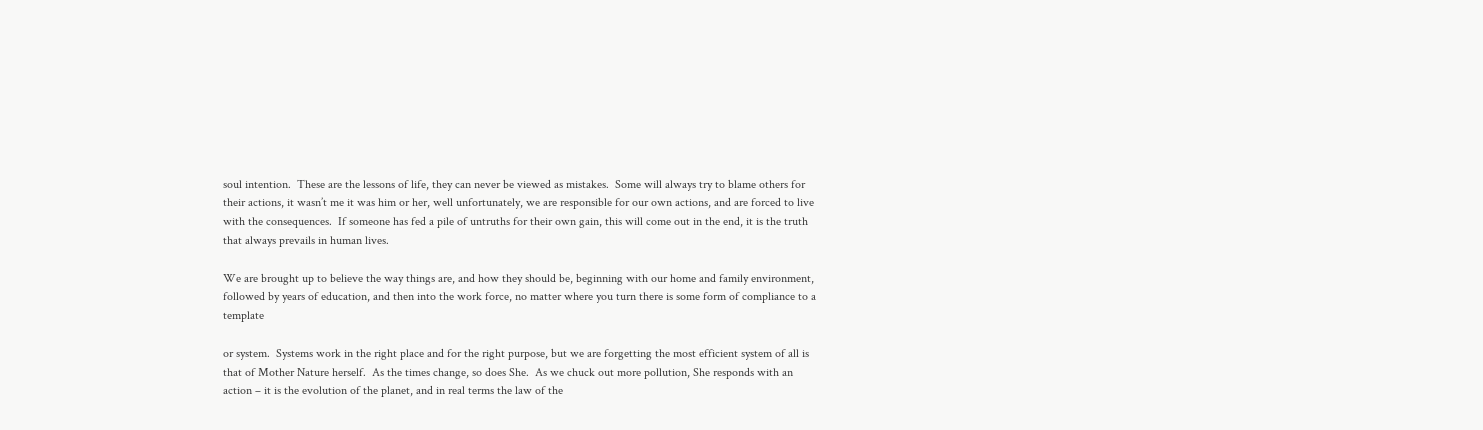soul intention.  These are the lessons of life, they can never be viewed as mistakes.  Some will always try to blame others for their actions, it wasn’t me it was him or her, well unfortunately, we are responsible for our own actions, and are forced to live with the consequences.  If someone has fed a pile of untruths for their own gain, this will come out in the end, it is the truth that always prevails in human lives.

We are brought up to believe the way things are, and how they should be, beginning with our home and family environment, followed by years of education, and then into the work force, no matter where you turn there is some form of compliance to a template

or system.  Systems work in the right place and for the right purpose, but we are forgetting the most efficient system of all is that of Mother Nature herself.  As the times change, so does She.  As we chuck out more pollution, She responds with an action – it is the evolution of the planet, and in real terms the law of the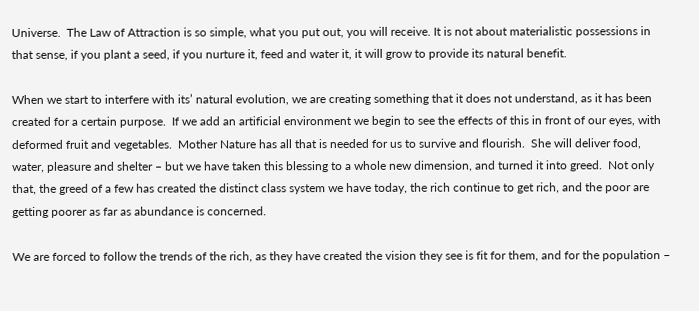Universe.  The Law of Attraction is so simple, what you put out, you will receive. It is not about materialistic possessions in that sense, if you plant a seed, if you nurture it, feed and water it, it will grow to provide its natural benefit.

When we start to interfere with its’ natural evolution, we are creating something that it does not understand, as it has been created for a certain purpose.  If we add an artificial environment we begin to see the effects of this in front of our eyes, with deformed fruit and vegetables.  Mother Nature has all that is needed for us to survive and flourish.  She will deliver food, water, pleasure and shelter – but we have taken this blessing to a whole new dimension, and turned it into greed.  Not only that, the greed of a few has created the distinct class system we have today, the rich continue to get rich, and the poor are getting poorer as far as abundance is concerned.

We are forced to follow the trends of the rich, as they have created the vision they see is fit for them, and for the population –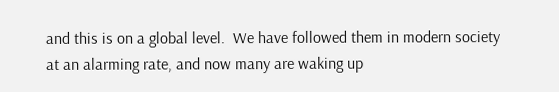and this is on a global level.  We have followed them in modern society at an alarming rate, and now many are waking up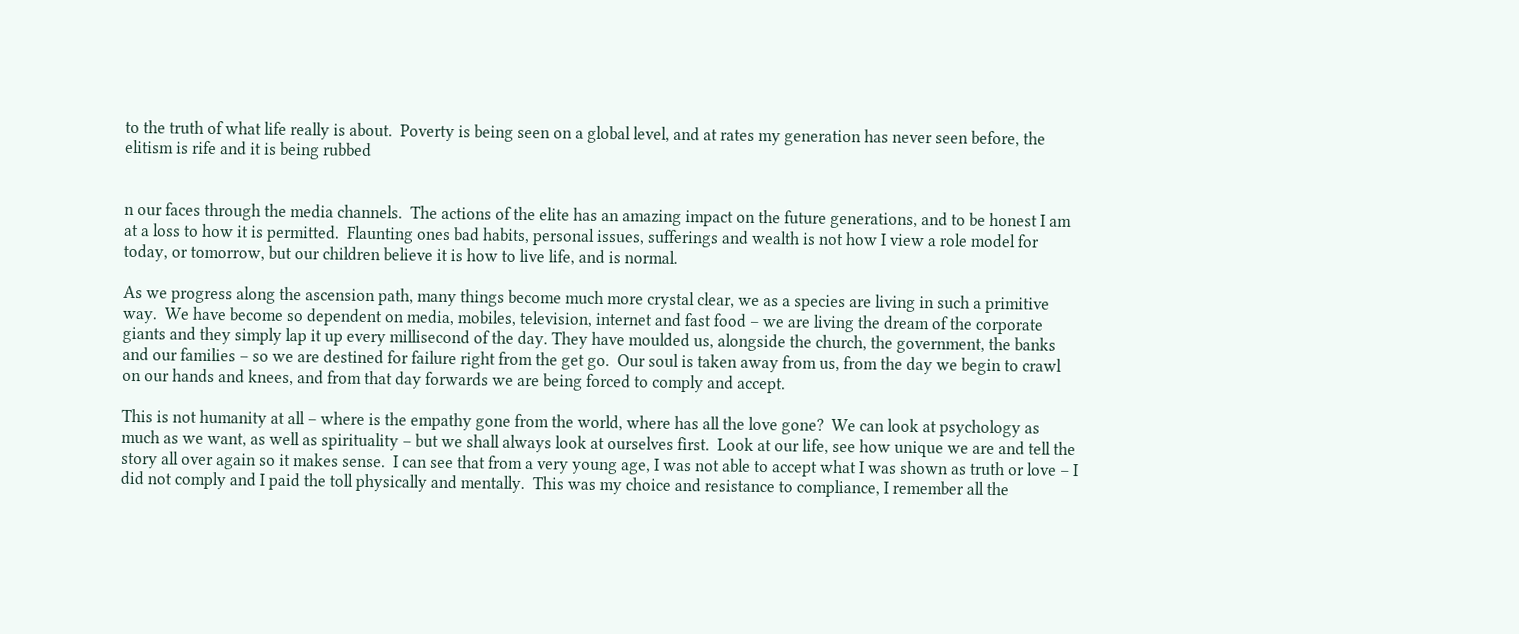to the truth of what life really is about.  Poverty is being seen on a global level, and at rates my generation has never seen before, the elitism is rife and it is being rubbed


n our faces through the media channels.  The actions of the elite has an amazing impact on the future generations, and to be honest I am at a loss to how it is permitted.  Flaunting ones bad habits, personal issues, sufferings and wealth is not how I view a role model for today, or tomorrow, but our children believe it is how to live life, and is normal.

As we progress along the ascension path, many things become much more crystal clear, we as a species are living in such a primitive way.  We have become so dependent on media, mobiles, television, internet and fast food – we are living the dream of the corporate giants and they simply lap it up every millisecond of the day. They have moulded us, alongside the church, the government, the banks and our families – so we are destined for failure right from the get go.  Our soul is taken away from us, from the day we begin to crawl on our hands and knees, and from that day forwards we are being forced to comply and accept.

This is not humanity at all – where is the empathy gone from the world, where has all the love gone?  We can look at psychology as much as we want, as well as spirituality – but we shall always look at ourselves first.  Look at our life, see how unique we are and tell the story all over again so it makes sense.  I can see that from a very young age, I was not able to accept what I was shown as truth or love – I did not comply and I paid the toll physically and mentally.  This was my choice and resistance to compliance, I remember all the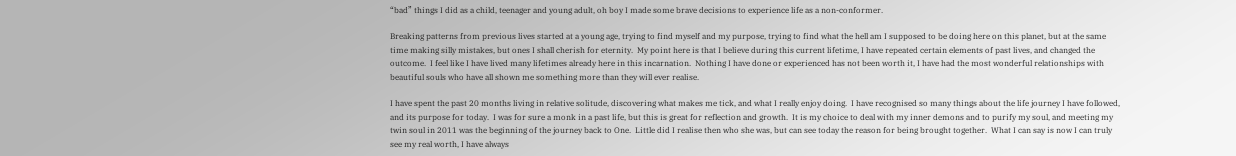“bad” things I did as a child, teenager and young adult, oh boy I made some brave decisions to experience life as a non-conformer.

Breaking patterns from previous lives started at a young age, trying to find myself and my purpose, trying to find what the hell am I supposed to be doing here on this planet, but at the same time making silly mistakes, but ones I shall cherish for eternity.  My point here is that I believe during this current lifetime, I have repeated certain elements of past lives, and changed the outcome.  I feel like I have lived many lifetimes already here in this incarnation.  Nothing I have done or experienced has not been worth it, I have had the most wonderful relationships with beautiful souls who have all shown me something more than they will ever realise.

I have spent the past 20 months living in relative solitude, discovering what makes me tick, and what I really enjoy doing.  I have recognised so many things about the life journey I have followed, and its purpose for today.  I was for sure a monk in a past life, but this is great for reflection and growth.  It is my choice to deal with my inner demons and to purify my soul, and meeting my twin soul in 2011 was the beginning of the journey back to One.  Little did I realise then who she was, but can see today the reason for being brought together.  What I can say is now I can truly see my real worth, I have always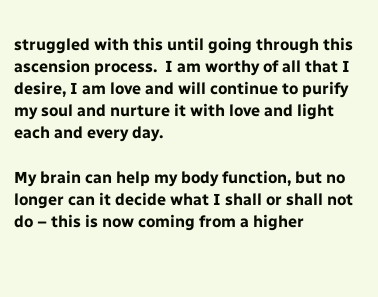struggled with this until going through this ascension process.  I am worthy of all that I desire, I am love and will continue to purify my soul and nurture it with love and light each and every day.

My brain can help my body function, but no longer can it decide what I shall or shall not do – this is now coming from a higher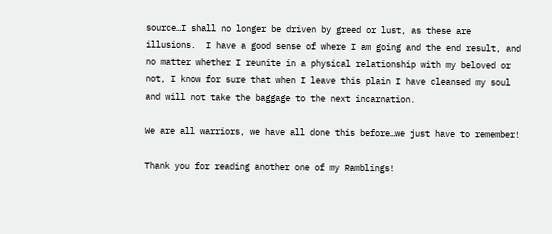source…I shall no longer be driven by greed or lust, as these are illusions.  I have a good sense of where I am going and the end result, and no matter whether I reunite in a physical relationship with my beloved or not, I know for sure that when I leave this plain I have cleansed my soul and will not take the baggage to the next incarnation.

We are all warriors, we have all done this before…we just have to remember!

Thank you for reading another one of my Ramblings!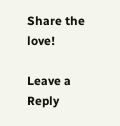Share the love!

Leave a Reply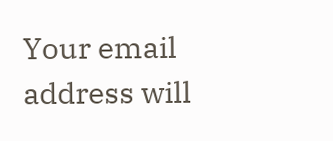Your email address will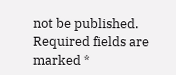not be published. Required fields are marked *